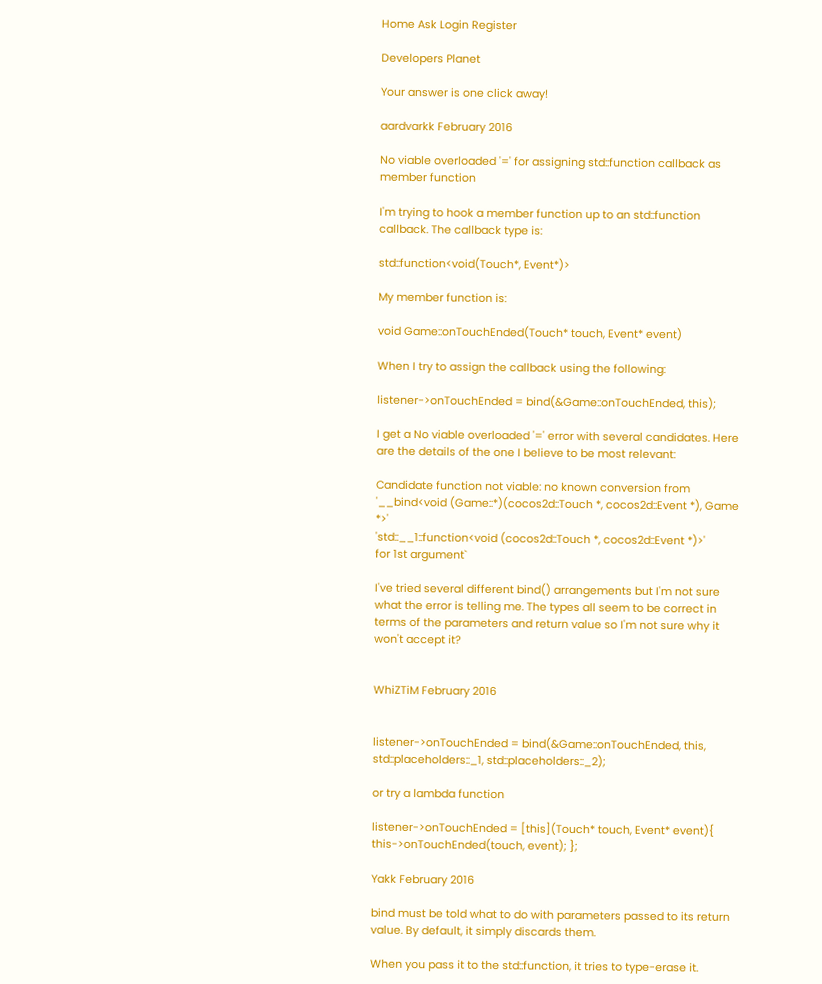Home Ask Login Register

Developers Planet

Your answer is one click away!

aardvarkk February 2016

No viable overloaded '=' for assigning std::function callback as member function

I'm trying to hook a member function up to an std::function callback. The callback type is:

std::function<void(Touch*, Event*)>

My member function is:

void Game::onTouchEnded(Touch* touch, Event* event)

When I try to assign the callback using the following:

listener->onTouchEnded = bind(&Game::onTouchEnded, this);

I get a No viable overloaded '=' error with several candidates. Here are the details of the one I believe to be most relevant:

Candidate function not viable: no known conversion from
'__bind<void (Game::*)(cocos2d::Touch *, cocos2d::Event *), Game *>'
'std::__1::function<void (cocos2d::Touch *, cocos2d::Event *)>'
for 1st argument`

I've tried several different bind() arrangements but I'm not sure what the error is telling me. The types all seem to be correct in terms of the parameters and return value so I'm not sure why it won't accept it?


WhiZTiM February 2016


listener->onTouchEnded = bind(&Game::onTouchEnded, this, std::placeholders::_1, std::placeholders::_2);

or try a lambda function

listener->onTouchEnded = [this](Touch* touch, Event* event){ this->onTouchEnded(touch, event); };

Yakk February 2016

bind must be told what to do with parameters passed to its return value. By default, it simply discards them.

When you pass it to the std::function, it tries to type-erase it.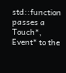std::function passes a Touch*, Event* to the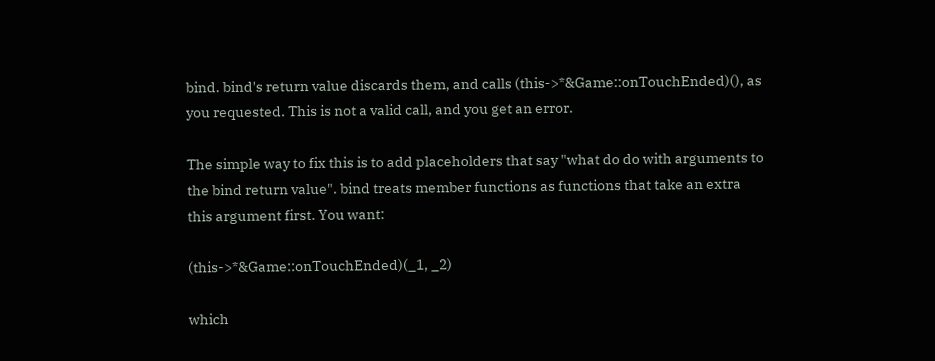bind. bind's return value discards them, and calls (this->*&Game::onTouchEnded)(), as you requested. This is not a valid call, and you get an error.

The simple way to fix this is to add placeholders that say "what do do with arguments to the bind return value". bind treats member functions as functions that take an extra this argument first. You want:

(this->*&Game::onTouchEnded)(_1, _2)

which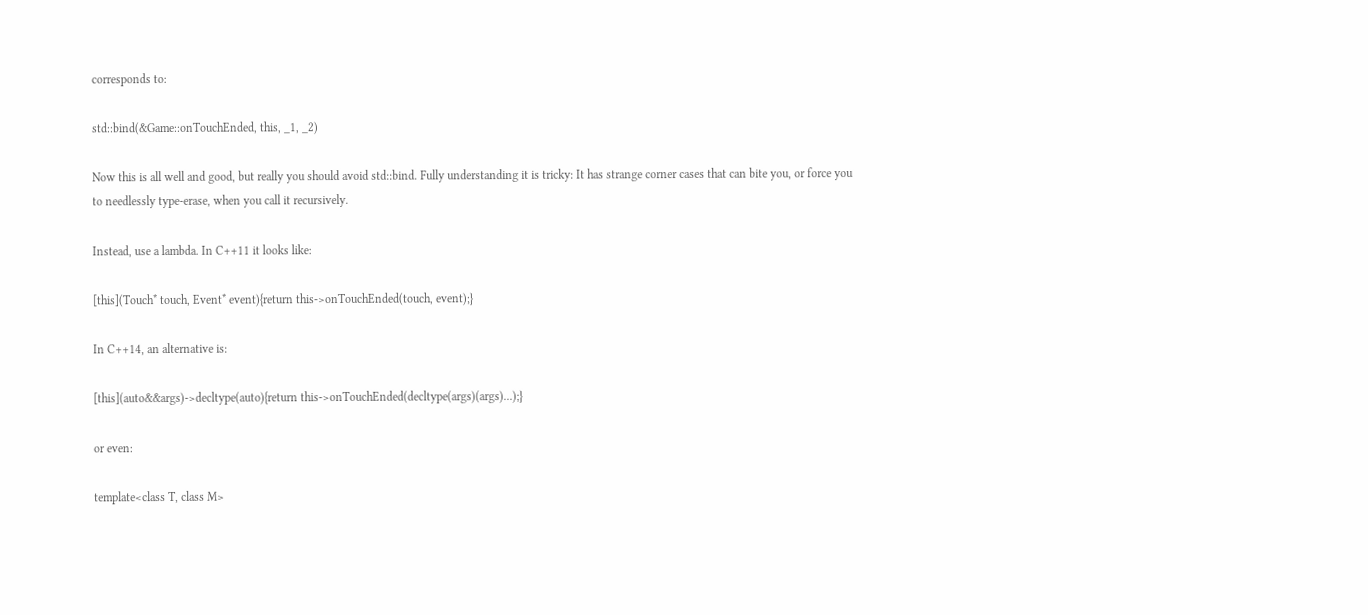corresponds to:

std::bind(&Game::onTouchEnded, this, _1, _2)

Now this is all well and good, but really you should avoid std::bind. Fully understanding it is tricky: It has strange corner cases that can bite you, or force you to needlessly type-erase, when you call it recursively.

Instead, use a lambda. In C++11 it looks like:

[this](Touch* touch, Event* event){return this->onTouchEnded(touch, event);}

In C++14, an alternative is:

[this](auto&&args)->decltype(auto){return this->onTouchEnded(decltype(args)(args)...);}

or even:

template<class T, class M>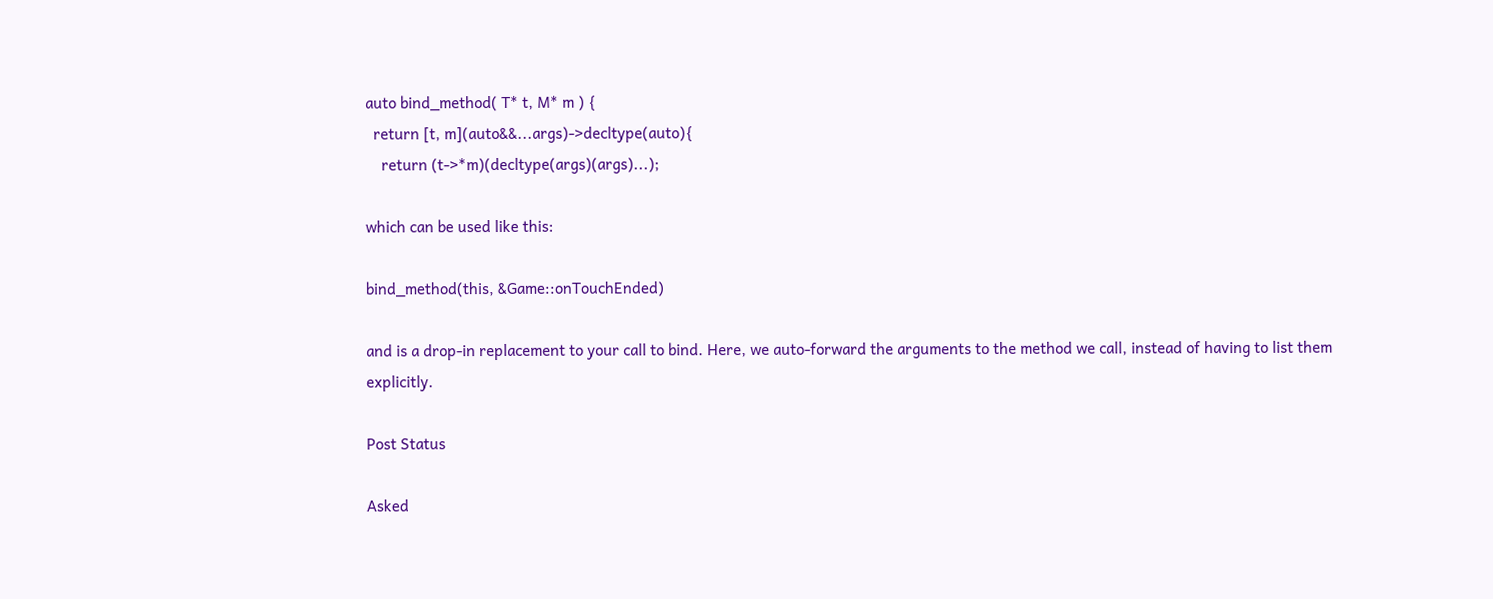auto bind_method( T* t, M* m ) {
  return [t, m](auto&&...args)->decltype(auto){
    return (t->*m)(decltype(args)(args)...);

which can be used like this:

bind_method(this, &Game::onTouchEnded)

and is a drop-in replacement to your call to bind. Here, we auto-forward the arguments to the method we call, instead of having to list them explicitly.

Post Status

Asked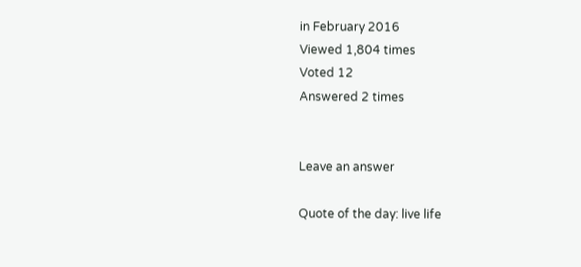in February 2016
Viewed 1,804 times
Voted 12
Answered 2 times


Leave an answer

Quote of the day: live life